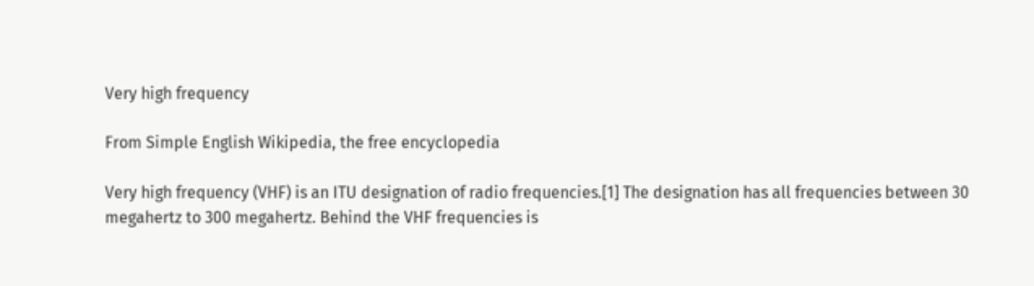Very high frequency

From Simple English Wikipedia, the free encyclopedia

Very high frequency (VHF) is an ITU designation of radio frequencies.[1] The designation has all frequencies between 30 megahertz to 300 megahertz. Behind the VHF frequencies is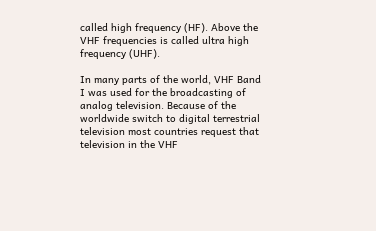called high frequency (HF). Above the VHF frequencies is called ultra high frequency (UHF).

In many parts of the world, VHF Band I was used for the broadcasting of analog television. Because of the worldwide switch to digital terrestrial television most countries request that television in the VHF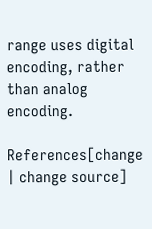range uses digital encoding, rather than analog encoding.

References[change | change source]